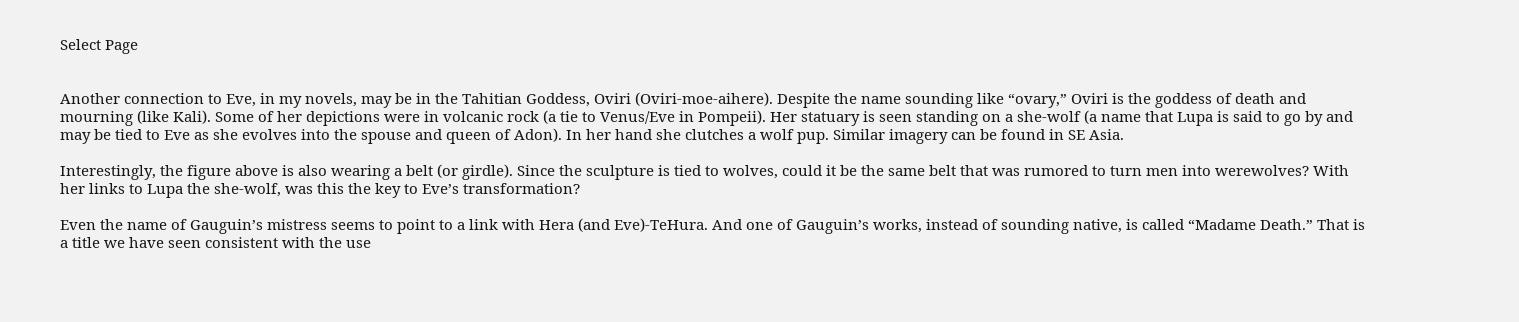Select Page


Another connection to Eve, in my novels, may be in the Tahitian Goddess, Oviri (Oviri-moe-aihere). Despite the name sounding like “ovary,” Oviri is the goddess of death and mourning (like Kali). Some of her depictions were in volcanic rock (a tie to Venus/Eve in Pompeii). Her statuary is seen standing on a she-wolf (a name that Lupa is said to go by and may be tied to Eve as she evolves into the spouse and queen of Adon). In her hand she clutches a wolf pup. Similar imagery can be found in SE Asia.

Interestingly, the figure above is also wearing a belt (or girdle). Since the sculpture is tied to wolves, could it be the same belt that was rumored to turn men into werewolves? With her links to Lupa the she-wolf, was this the key to Eve’s transformation?

Even the name of Gauguin’s mistress seems to point to a link with Hera (and Eve)-TeHura. And one of Gauguin’s works, instead of sounding native, is called “Madame Death.” That is a title we have seen consistent with the use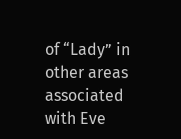of “Lady” in other areas associated with Eve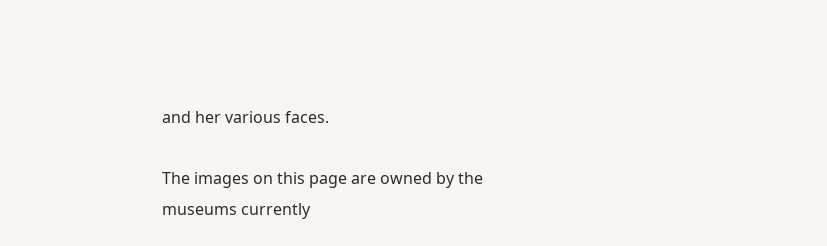and her various faces.

The images on this page are owned by the museums currently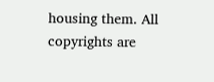housing them. All copyrights are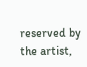reserved by the artist,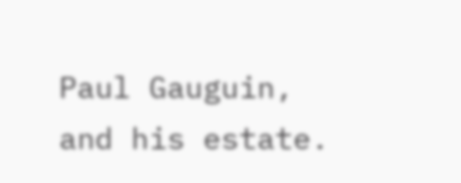Paul Gauguin, and his estate.